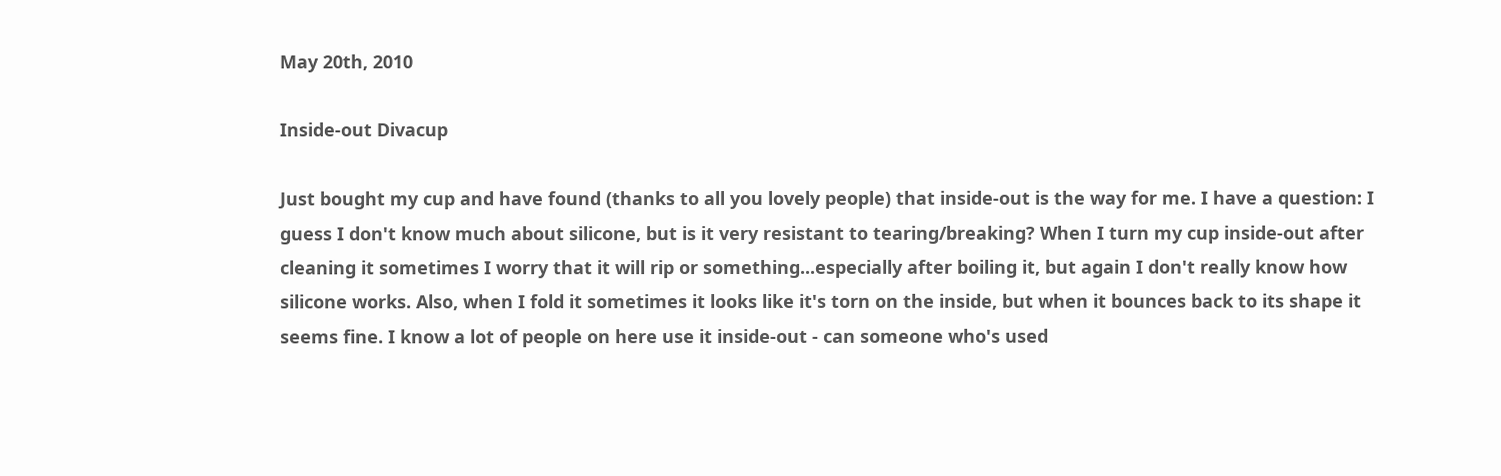May 20th, 2010

Inside-out Divacup

Just bought my cup and have found (thanks to all you lovely people) that inside-out is the way for me. I have a question: I guess I don't know much about silicone, but is it very resistant to tearing/breaking? When I turn my cup inside-out after cleaning it sometimes I worry that it will rip or something...especially after boiling it, but again I don't really know how silicone works. Also, when I fold it sometimes it looks like it's torn on the inside, but when it bounces back to its shape it seems fine. I know a lot of people on here use it inside-out - can someone who's used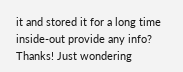it and stored it for a long time inside-out provide any info? Thanks! Just wondering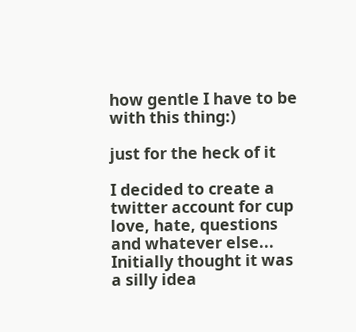how gentle I have to be with this thing:)

just for the heck of it

I decided to create a twitter account for cup love, hate, questions and whatever else... Initially thought it was a silly idea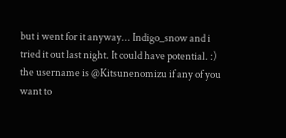but i went for it anyway... Indigo_snow and i tried it out last night. It could have potential. :) the username is @Kitsunenomizu if any of you want to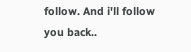follow. And i'll follow you back..